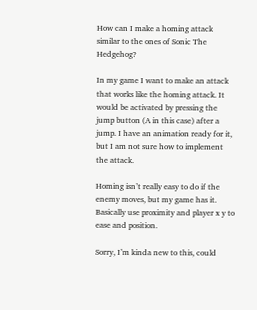How can I make a homing attack similar to the ones of Sonic The Hedgehog?

In my game I want to make an attack that works like the homing attack. It would be activated by pressing the jump button (A in this case) after a jump. I have an animation ready for it, but I am not sure how to implement the attack.

Homing isn’t really easy to do if the enemy moves, but my game has it. Basically use proximity and player x y to ease and position.

Sorry, I’m kinda new to this, could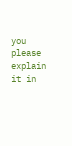you please explain it in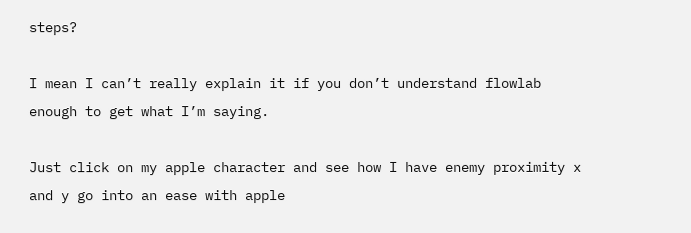steps?

I mean I can’t really explain it if you don’t understand flowlab enough to get what I’m saying.

Just click on my apple character and see how I have enemy proximity x and y go into an ease with apple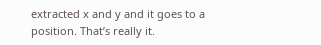extracted x and y and it goes to a position. That’s really it.